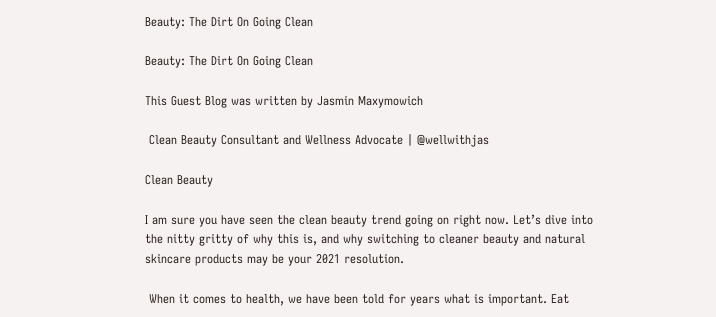Beauty: The Dirt On Going Clean

Beauty: The Dirt On Going Clean

This Guest Blog was written by Jasmin Maxymowich

 Clean Beauty Consultant and Wellness Advocate | @wellwithjas

Clean Beauty

I am sure you have seen the clean beauty trend going on right now. Let’s dive into the nitty gritty of why this is, and why switching to cleaner beauty and natural skincare products may be your 2021 resolution.

 When it comes to health, we have been told for years what is important. Eat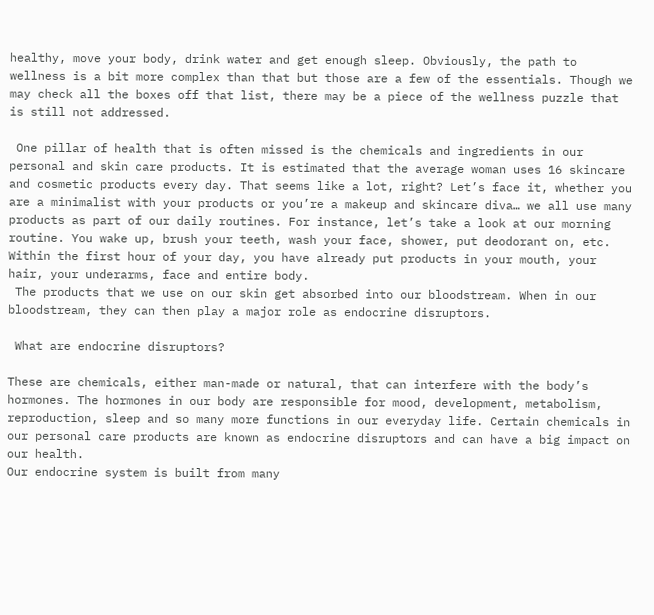healthy, move your body, drink water and get enough sleep. Obviously, the path to wellness is a bit more complex than that but those are a few of the essentials. Though we may check all the boxes off that list, there may be a piece of the wellness puzzle that is still not addressed.

 One pillar of health that is often missed is the chemicals and ingredients in our personal and skin care products. It is estimated that the average woman uses 16 skincare and cosmetic products every day. That seems like a lot, right? Let’s face it, whether you are a minimalist with your products or you’re a makeup and skincare diva… we all use many products as part of our daily routines. For instance, let’s take a look at our morning routine. You wake up, brush your teeth, wash your face, shower, put deodorant on, etc. Within the first hour of your day, you have already put products in your mouth, your hair, your underarms, face and entire body.
 The products that we use on our skin get absorbed into our bloodstream. When in our bloodstream, they can then play a major role as endocrine disruptors.

 What are endocrine disruptors?

These are chemicals, either man-made or natural, that can interfere with the body’s hormones. The hormones in our body are responsible for mood, development, metabolism, reproduction, sleep and so many more functions in our everyday life. Certain chemicals in our personal care products are known as endocrine disruptors and can have a big impact on our health.
Our endocrine system is built from many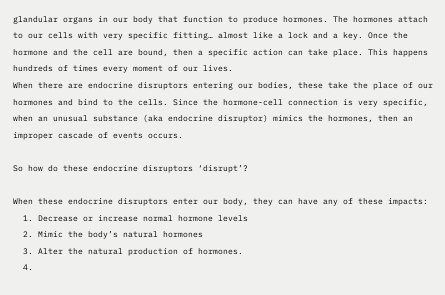glandular organs in our body that function to produce hormones. The hormones attach to our cells with very specific fitting… almost like a lock and a key. Once the hormone and the cell are bound, then a specific action can take place. This happens hundreds of times every moment of our lives.
When there are endocrine disruptors entering our bodies, these take the place of our hormones and bind to the cells. Since the hormone-cell connection is very specific, when an unusual substance (aka endocrine disruptor) mimics the hormones, then an improper cascade of events occurs.

So how do these endocrine disruptors ‘disrupt’?

When these endocrine disruptors enter our body, they can have any of these impacts:
  1. Decrease or increase normal hormone levels
  2. Mimic the body’s natural hormones
  3. Alter the natural production of hormones.
  4.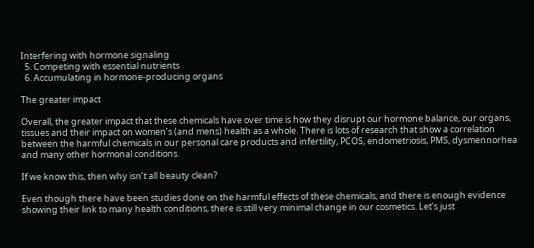Interfering with hormone signaling
  5. Competing with essential nutrients
  6. Accumulating in hormone-producing organs

The greater impact

Overall, the greater impact that these chemicals have over time is how they disrupt our hormone balance, our organs, tissues and their impact on women’s (and mens) health as a whole. There is lots of research that show a correlation between the harmful chemicals in our personal care products and infertility, PCOS, endometriosis, PMS, dysmennorhea and many other hormonal conditions.

If we know this, then why isn’t all beauty clean?

Even though there have been studies done on the harmful effects of these chemicals, and there is enough evidence showing their link to many health conditions, there is still very minimal change in our cosmetics. Let’s just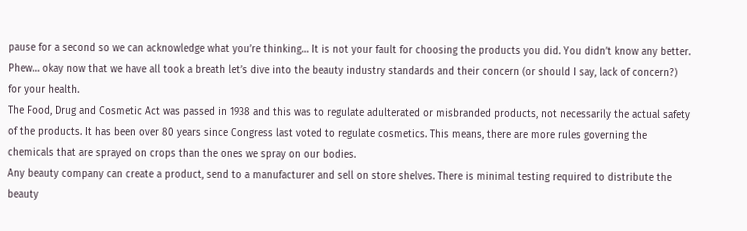pause for a second so we can acknowledge what you’re thinking… It is not your fault for choosing the products you did. You didn’t know any better.
Phew… okay now that we have all took a breath let’s dive into the beauty industry standards and their concern (or should I say, lack of concern?) for your health.
The Food, Drug and Cosmetic Act was passed in 1938 and this was to regulate adulterated or misbranded products, not necessarily the actual safety of the products. It has been over 80 years since Congress last voted to regulate cosmetics. This means, there are more rules governing the chemicals that are sprayed on crops than the ones we spray on our bodies.
Any beauty company can create a product, send to a manufacturer and sell on store shelves. There is minimal testing required to distribute the beauty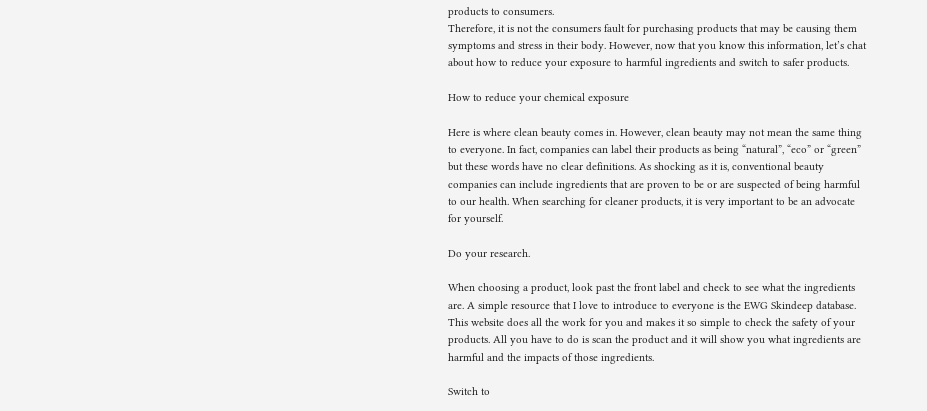products to consumers.
Therefore, it is not the consumers fault for purchasing products that may be causing them symptoms and stress in their body. However, now that you know this information, let’s chat about how to reduce your exposure to harmful ingredients and switch to safer products.

How to reduce your chemical exposure

Here is where clean beauty comes in. However, clean beauty may not mean the same thing to everyone. In fact, companies can label their products as being “natural”, “eco” or “green” but these words have no clear definitions. As shocking as it is, conventional beauty companies can include ingredients that are proven to be or are suspected of being harmful to our health. When searching for cleaner products, it is very important to be an advocate for yourself.

Do your research.

When choosing a product, look past the front label and check to see what the ingredients are. A simple resource that I love to introduce to everyone is the EWG Skindeep database. This website does all the work for you and makes it so simple to check the safety of your products. All you have to do is scan the product and it will show you what ingredients are harmful and the impacts of those ingredients.

Switch to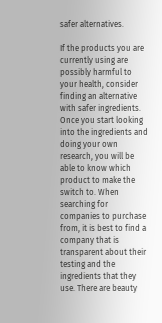safer alternatives.

If the products you are currently using are possibly harmful to your health, consider finding an alternative with safer ingredients. Once you start looking into the ingredients and doing your own research, you will be able to know which product to make the switch to. When searching for companies to purchase from, it is best to find a company that is transparent about their testing and the ingredients that they use. There are beauty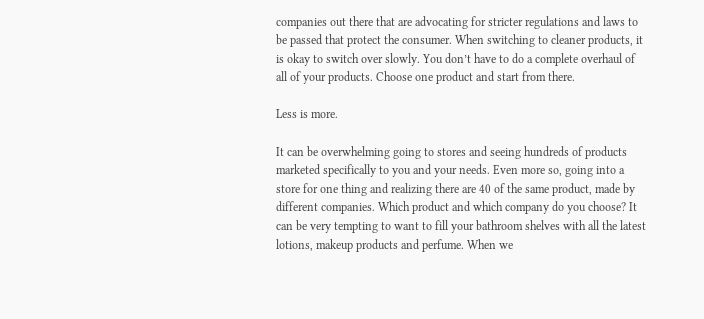companies out there that are advocating for stricter regulations and laws to be passed that protect the consumer. When switching to cleaner products, it is okay to switch over slowly. You don’t have to do a complete overhaul of all of your products. Choose one product and start from there.

Less is more.

It can be overwhelming going to stores and seeing hundreds of products marketed specifically to you and your needs. Even more so, going into a store for one thing and realizing there are 40 of the same product, made by different companies. Which product and which company do you choose? It can be very tempting to want to fill your bathroom shelves with all the latest lotions, makeup products and perfume. When we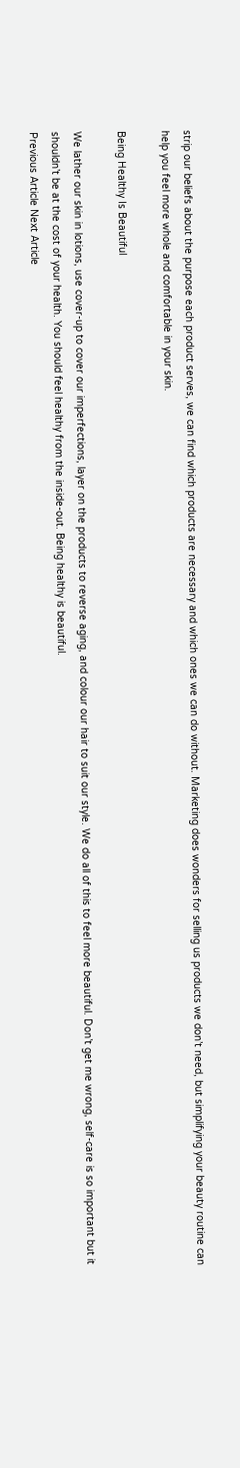strip our beliefs about the purpose each product serves, we can find which products are necessary and which ones we can do without. Marketing does wonders for selling us products we don’t need, but simplifying your beauty routine can help you feel more whole and comfortable in your skin.

Being Healthy Is Beautiful

We lather our skin in lotions, use cover-up to cover our imperfections, layer on the products to reverse aging, and colour our hair to suit our style. We do all of this to feel more beautiful. Don’t get me wrong, self-care is so important but it shouldn’t be at the cost of your health. You should feel healthy from the inside-out. Being healthy is beautiful.
Previous Article Next Article